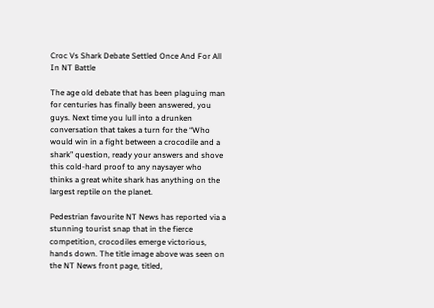Croc Vs Shark Debate Settled Once And For All In NT Battle

The age old debate that has been plaguing man for centuries has finally been answered, you guys. Next time you lull into a drunken conversation that takes a turn for the “Who would win in a fight between a crocodile and a shark” question, ready your answers and shove this cold-hard proof to any naysayer who thinks a great white shark has anything on the largest reptile on the planet.

Pedestrian favourite NT News has reported via a stunning tourist snap that in the fierce competition, crocodiles emerge victorious, hands down. The title image above was seen on the NT News front page, titled,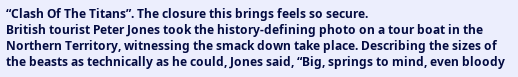“Clash Of The Titans”. The closure this brings feels so secure.
British tourist Peter Jones took the history-defining photo on a tour boat in the Northern Territory, witnessing the smack down take place. Describing the sizes of the beasts as technically as he could, Jones said, “Big, springs to mind, even bloody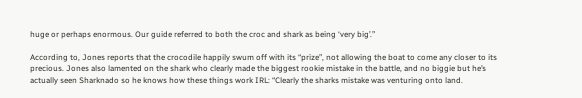huge or perhaps enormous. Our guide referred to both the croc and shark as being ‘very big’.”

According to, Jones reports that the crocodile happily swum off with its “prize”, not allowing the boat to come any closer to its precious. Jones also lamented on the shark who clearly made the biggest rookie mistake in the battle, and no biggie but he’s actually seen Sharknado so he knows how these things work IRL: “Clearly the sharks mistake was venturing onto land.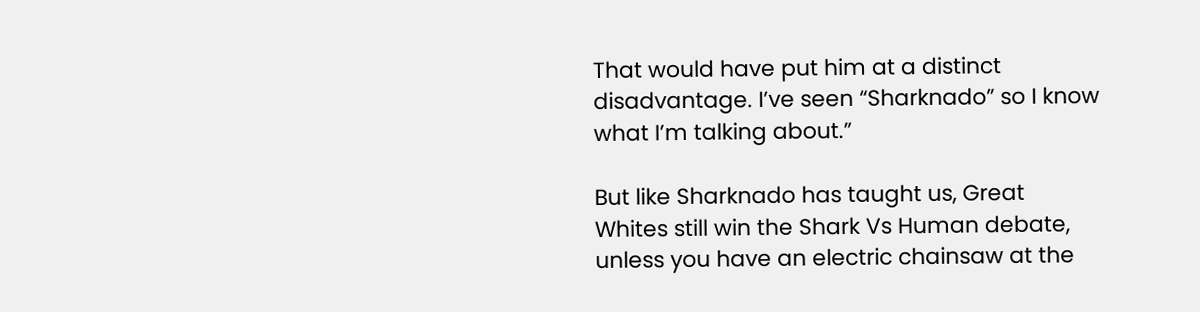That would have put him at a distinct disadvantage. I’ve seen “Sharknado” so I know what I’m talking about.”

But like Sharknado has taught us, Great Whites still win the Shark Vs Human debate, unless you have an electric chainsaw at the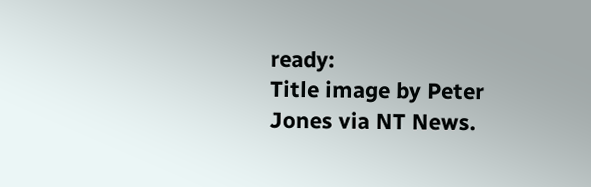ready:
Title image by Peter Jones via NT News.